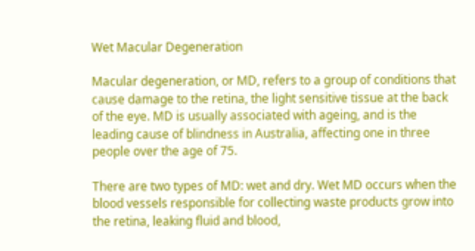Wet Macular Degeneration

Macular degeneration, or MD, refers to a group of conditions that cause damage to the retina, the light sensitive tissue at the back of the eye. MD is usually associated with ageing, and is the leading cause of blindness in Australia, affecting one in three people over the age of 75.

There are two types of MD: wet and dry. Wet MD occurs when the blood vessels responsible for collecting waste products grow into the retina, leaking fluid and blood,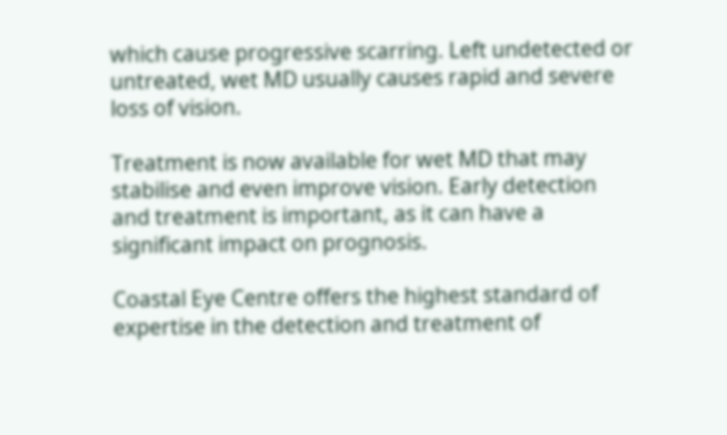which cause progressive scarring. Left undetected or untreated, wet MD usually causes rapid and severe loss of vision.

Treatment is now available for wet MD that may stabilise and even improve vision. Early detection and treatment is important, as it can have a significant impact on prognosis.

Coastal Eye Centre offers the highest standard of expertise in the detection and treatment of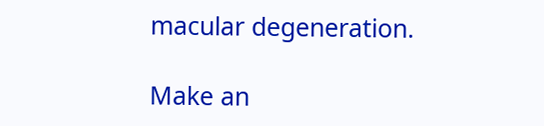macular degeneration.

Make an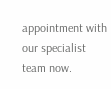appointment with our specialist team now.